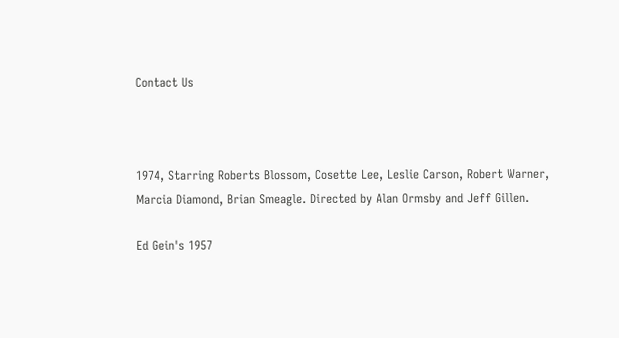Contact Us



1974, Starring Roberts Blossom, Cosette Lee, Leslie Carson, Robert Warner, Marcia Diamond, Brian Smeagle. Directed by Alan Ormsby and Jeff Gillen.

Ed Gein's 1957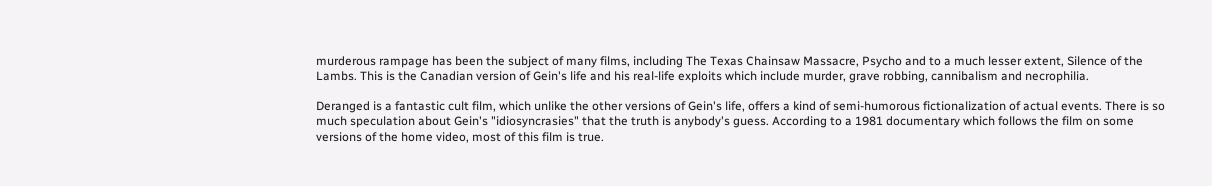murderous rampage has been the subject of many films, including The Texas Chainsaw Massacre, Psycho and to a much lesser extent, Silence of the Lambs. This is the Canadian version of Gein's life and his real-life exploits which include murder, grave robbing, cannibalism and necrophilia.

Deranged is a fantastic cult film, which unlike the other versions of Gein's life, offers a kind of semi-humorous fictionalization of actual events. There is so much speculation about Gein's "idiosyncrasies" that the truth is anybody's guess. According to a 1981 documentary which follows the film on some versions of the home video, most of this film is true.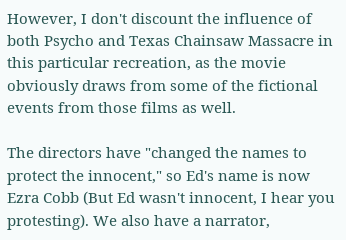However, I don't discount the influence of both Psycho and Texas Chainsaw Massacre in this particular recreation, as the movie obviously draws from some of the fictional events from those films as well.

The directors have "changed the names to protect the innocent," so Ed's name is now Ezra Cobb (But Ed wasn't innocent, I hear you protesting). We also have a narrator,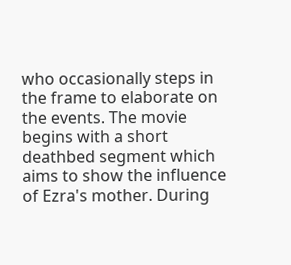who occasionally steps in the frame to elaborate on the events. The movie begins with a short deathbed segment which aims to show the influence of Ezra's mother. During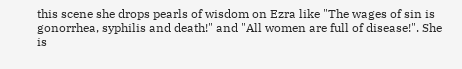this scene she drops pearls of wisdom on Ezra like "The wages of sin is gonorrhea, syphilis and death!" and "All women are full of disease!". She is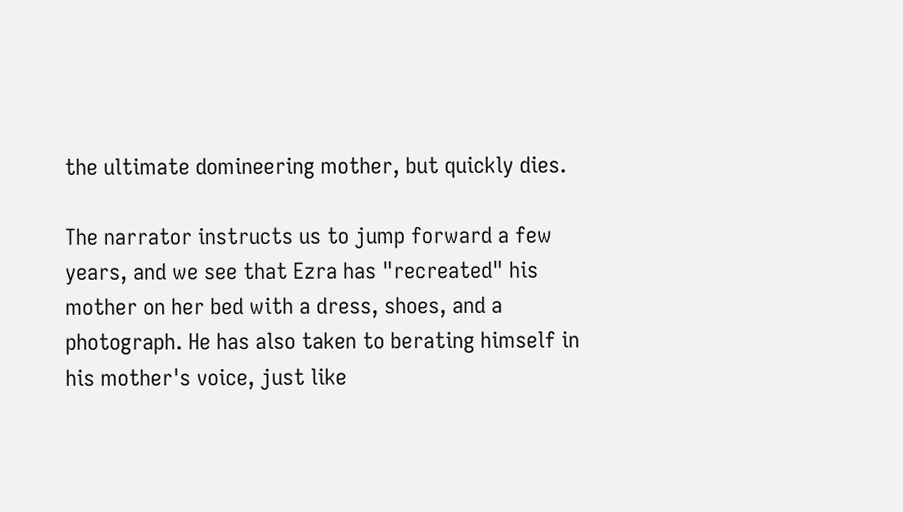the ultimate domineering mother, but quickly dies.

The narrator instructs us to jump forward a few years, and we see that Ezra has "recreated" his mother on her bed with a dress, shoes, and a photograph. He has also taken to berating himself in his mother's voice, just like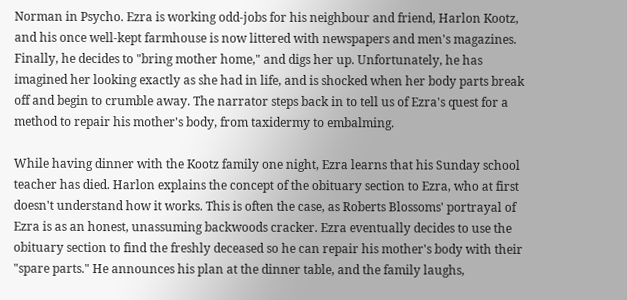Norman in Psycho. Ezra is working odd-jobs for his neighbour and friend, Harlon Kootz, and his once well-kept farmhouse is now littered with newspapers and men's magazines. Finally, he decides to "bring mother home," and digs her up. Unfortunately, he has imagined her looking exactly as she had in life, and is shocked when her body parts break off and begin to crumble away. The narrator steps back in to tell us of Ezra's quest for a method to repair his mother's body, from taxidermy to embalming.

While having dinner with the Kootz family one night, Ezra learns that his Sunday school teacher has died. Harlon explains the concept of the obituary section to Ezra, who at first doesn't understand how it works. This is often the case, as Roberts Blossoms' portrayal of Ezra is as an honest, unassuming backwoods cracker. Ezra eventually decides to use the obituary section to find the freshly deceased so he can repair his mother's body with their "spare parts." He announces his plan at the dinner table, and the family laughs,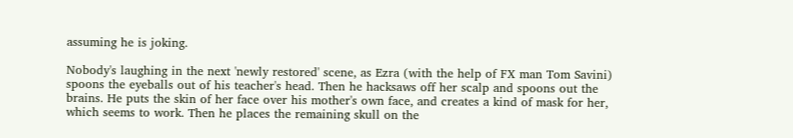assuming he is joking.

Nobody's laughing in the next 'newly restored' scene, as Ezra (with the help of FX man Tom Savini) spoons the eyeballs out of his teacher's head. Then he hacksaws off her scalp and spoons out the brains. He puts the skin of her face over his mother's own face, and creates a kind of mask for her, which seems to work. Then he places the remaining skull on the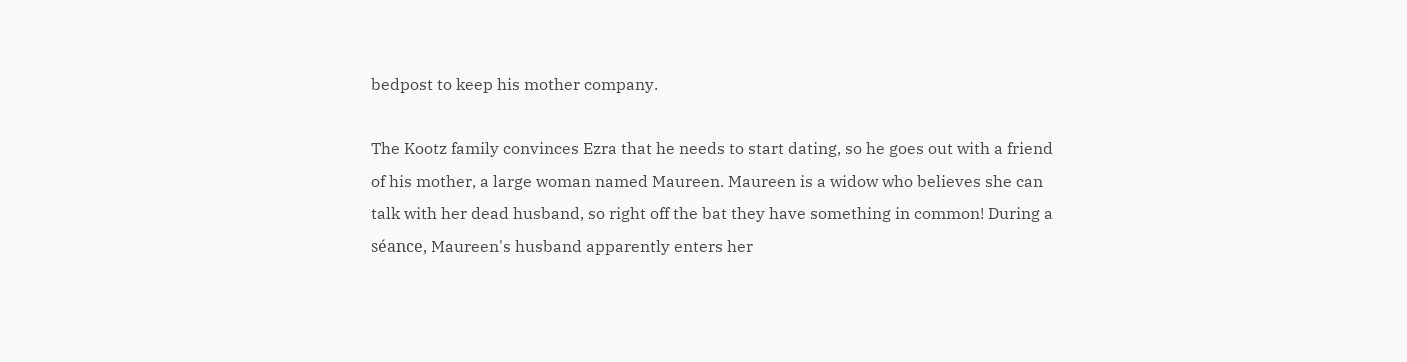bedpost to keep his mother company.

The Kootz family convinces Ezra that he needs to start dating, so he goes out with a friend of his mother, a large woman named Maureen. Maureen is a widow who believes she can talk with her dead husband, so right off the bat they have something in common! During a séance, Maureen's husband apparently enters her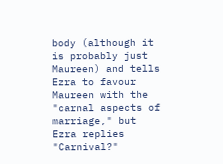body (although it is probably just Maureen) and tells Ezra to favour Maureen with the "carnal aspects of marriage," but Ezra replies "Carnival?"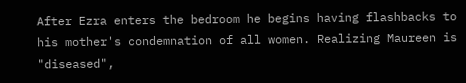After Ezra enters the bedroom he begins having flashbacks to his mother's condemnation of all women. Realizing Maureen is "diseased",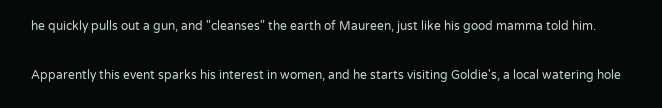he quickly pulls out a gun, and "cleanses" the earth of Maureen, just like his good mamma told him.

Apparently this event sparks his interest in women, and he starts visiting Goldie's, a local watering hole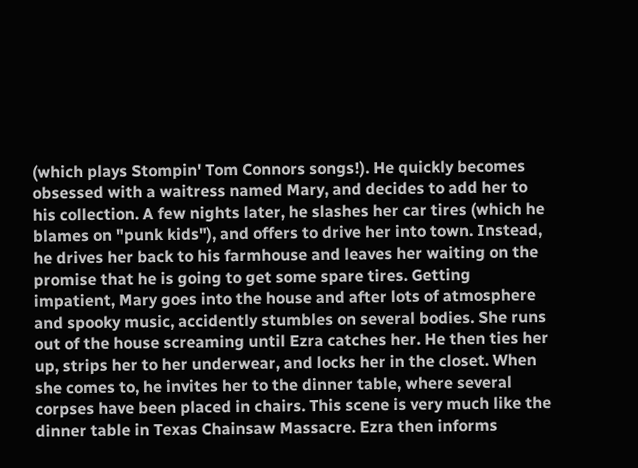(which plays Stompin' Tom Connors songs!). He quickly becomes obsessed with a waitress named Mary, and decides to add her to his collection. A few nights later, he slashes her car tires (which he blames on "punk kids"), and offers to drive her into town. Instead, he drives her back to his farmhouse and leaves her waiting on the promise that he is going to get some spare tires. Getting impatient, Mary goes into the house and after lots of atmosphere and spooky music, accidently stumbles on several bodies. She runs out of the house screaming until Ezra catches her. He then ties her up, strips her to her underwear, and locks her in the closet. When she comes to, he invites her to the dinner table, where several corpses have been placed in chairs. This scene is very much like the dinner table in Texas Chainsaw Massacre. Ezra then informs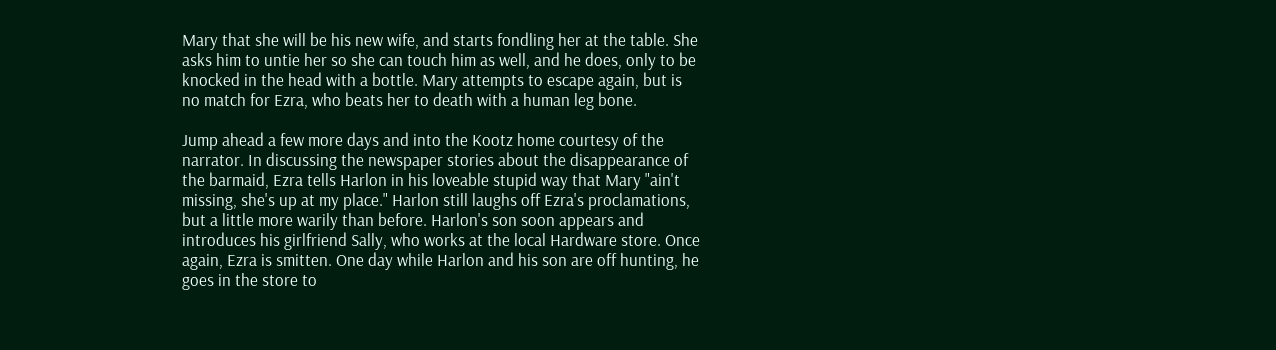Mary that she will be his new wife, and starts fondling her at the table. She asks him to untie her so she can touch him as well, and he does, only to be knocked in the head with a bottle. Mary attempts to escape again, but is no match for Ezra, who beats her to death with a human leg bone.

Jump ahead a few more days and into the Kootz home courtesy of the narrator. In discussing the newspaper stories about the disappearance of the barmaid, Ezra tells Harlon in his loveable stupid way that Mary "ain't missing, she's up at my place." Harlon still laughs off Ezra's proclamations, but a little more warily than before. Harlon's son soon appears and introduces his girlfriend Sally, who works at the local Hardware store. Once again, Ezra is smitten. One day while Harlon and his son are off hunting, he goes in the store to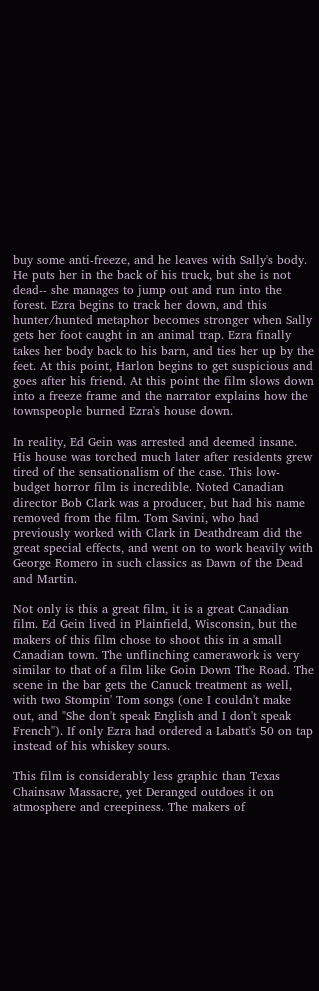buy some anti-freeze, and he leaves with Sally's body. He puts her in the back of his truck, but she is not dead-- she manages to jump out and run into the forest. Ezra begins to track her down, and this hunter/hunted metaphor becomes stronger when Sally gets her foot caught in an animal trap. Ezra finally takes her body back to his barn, and ties her up by the feet. At this point, Harlon begins to get suspicious and goes after his friend. At this point the film slows down into a freeze frame and the narrator explains how the townspeople burned Ezra's house down.

In reality, Ed Gein was arrested and deemed insane. His house was torched much later after residents grew tired of the sensationalism of the case. This low-budget horror film is incredible. Noted Canadian director Bob Clark was a producer, but had his name removed from the film. Tom Savini, who had previously worked with Clark in Deathdream did the great special effects, and went on to work heavily with George Romero in such classics as Dawn of the Dead and Martin.

Not only is this a great film, it is a great Canadian film. Ed Gein lived in Plainfield, Wisconsin, but the makers of this film chose to shoot this in a small Canadian town. The unflinching camerawork is very similar to that of a film like Goin Down The Road. The scene in the bar gets the Canuck treatment as well, with two Stompin' Tom songs (one I couldn't make out, and "She don't speak English and I don't speak French"). If only Ezra had ordered a Labatt's 50 on tap instead of his whiskey sours.

This film is considerably less graphic than Texas Chainsaw Massacre, yet Deranged outdoes it on atmosphere and creepiness. The makers of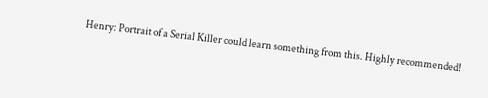Henry: Portrait of a Serial Killer could learn something from this. Highly recommended!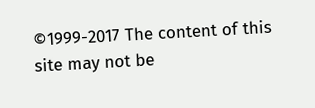©1999-2017 The content of this site may not be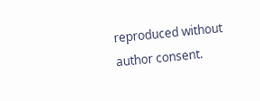reproduced without author consent.